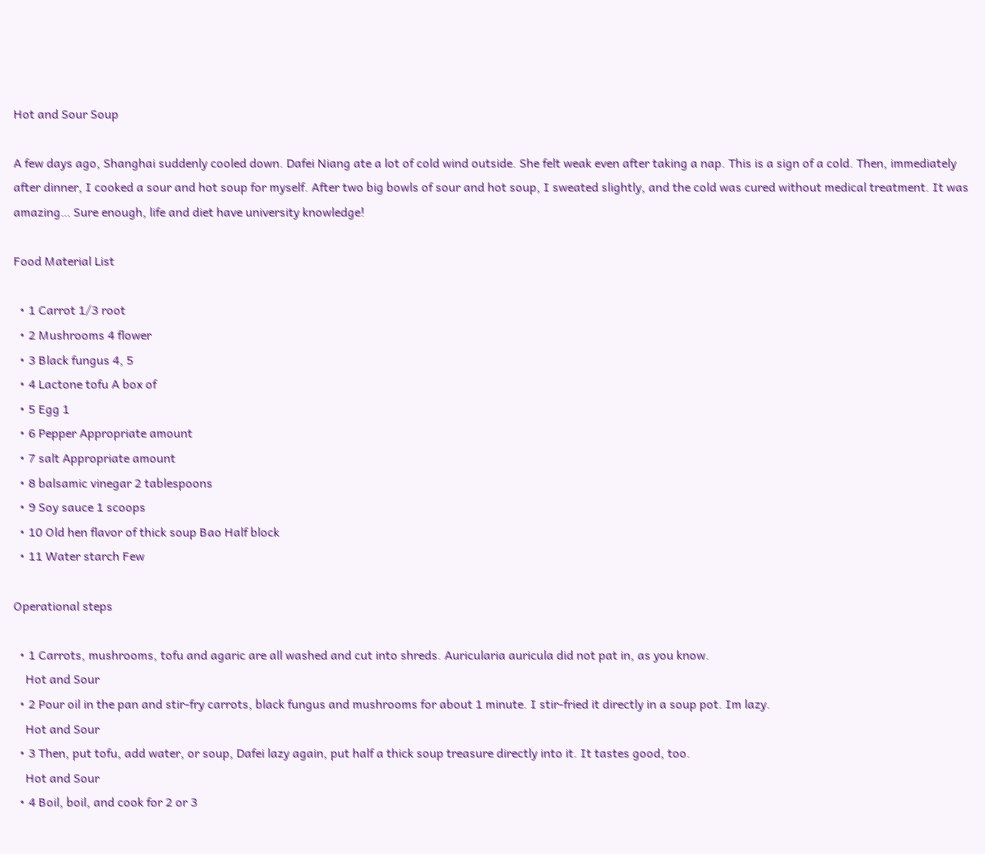Hot and Sour Soup

A few days ago, Shanghai suddenly cooled down. Dafei Niang ate a lot of cold wind outside. She felt weak even after taking a nap. This is a sign of a cold. Then, immediately after dinner, I cooked a sour and hot soup for myself. After two big bowls of sour and hot soup, I sweated slightly, and the cold was cured without medical treatment. It was amazing… Sure enough, life and diet have university knowledge!

Food Material List

  • 1 Carrot 1/3 root
  • 2 Mushrooms 4 flower
  • 3 Black fungus 4, 5
  • 4 Lactone tofu A box of
  • 5 Egg 1
  • 6 Pepper Appropriate amount
  • 7 salt Appropriate amount
  • 8 balsamic vinegar 2 tablespoons
  • 9 Soy sauce 1 scoops
  • 10 Old hen flavor of thick soup Bao Half block
  • 11 Water starch Few

Operational steps

  • 1 Carrots, mushrooms, tofu and agaric are all washed and cut into shreds. Auricularia auricula did not pat in, as you know.
    Hot and Sour
  • 2 Pour oil in the pan and stir-fry carrots, black fungus and mushrooms for about 1 minute. I stir-fried it directly in a soup pot. Im lazy.
    Hot and Sour
  • 3 Then, put tofu, add water, or soup, Dafei lazy again, put half a thick soup treasure directly into it. It tastes good, too.
    Hot and Sour
  • 4 Boil, boil, and cook for 2 or 3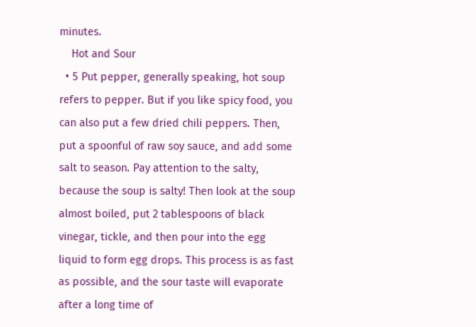minutes.
    Hot and Sour
  • 5 Put pepper, generally speaking, hot soup refers to pepper. But if you like spicy food, you can also put a few dried chili peppers. Then, put a spoonful of raw soy sauce, and add some salt to season. Pay attention to the salty, because the soup is salty! Then look at the soup almost boiled, put 2 tablespoons of black vinegar, tickle, and then pour into the egg liquid to form egg drops. This process is as fast as possible, and the sour taste will evaporate after a long time of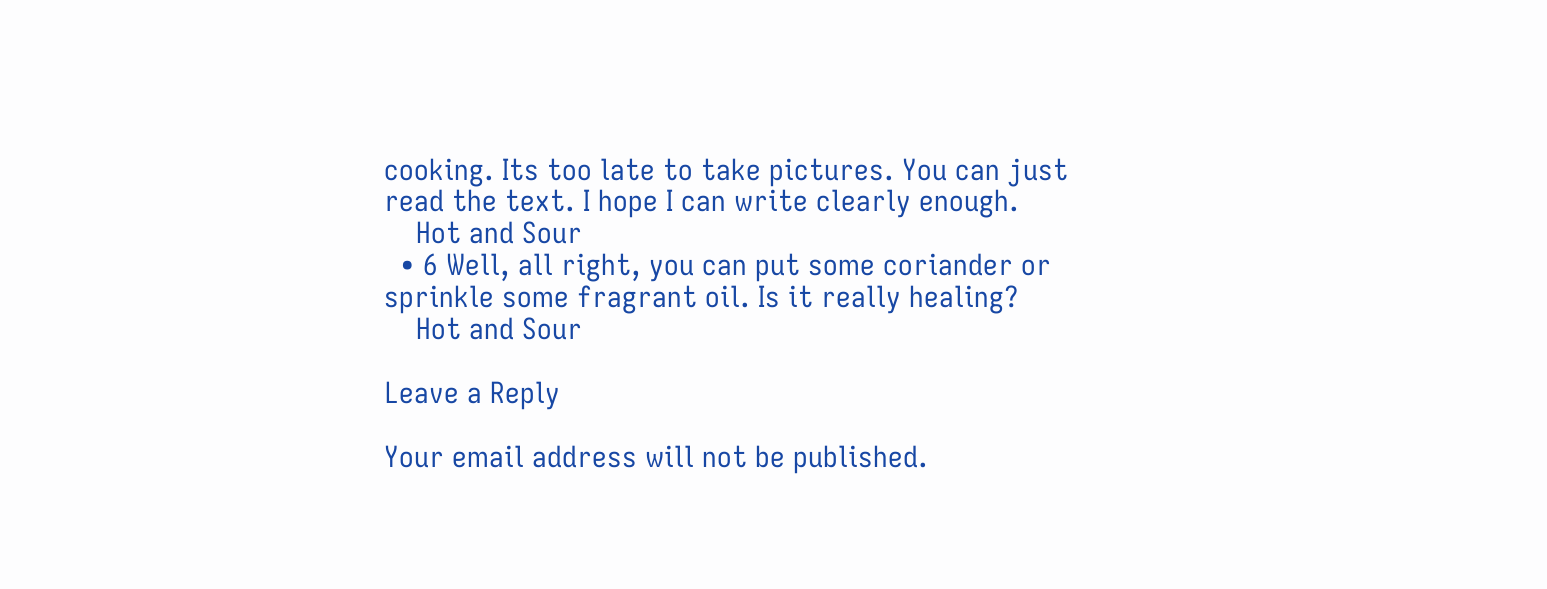cooking. Its too late to take pictures. You can just read the text. I hope I can write clearly enough.
    Hot and Sour
  • 6 Well, all right, you can put some coriander or sprinkle some fragrant oil. Is it really healing?
    Hot and Sour

Leave a Reply

Your email address will not be published.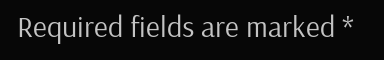Required fields are marked *